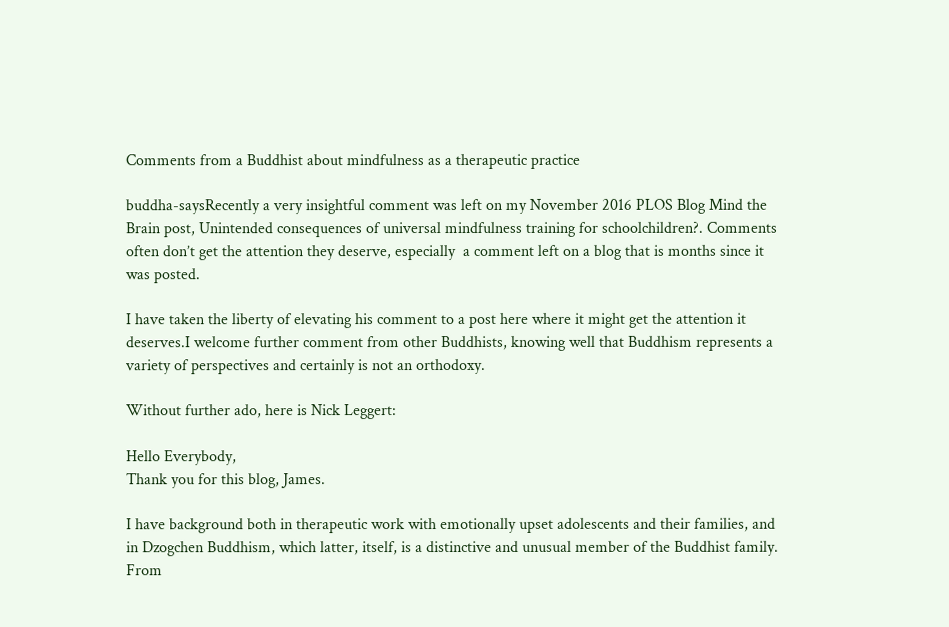Comments from a Buddhist about mindfulness as a therapeutic practice

buddha-saysRecently a very insightful comment was left on my November 2016 PLOS Blog Mind the Brain post, Unintended consequences of universal mindfulness training for schoolchildren?. Comments often don’t get the attention they deserve, especially  a comment left on a blog that is months since it was posted.

I have taken the liberty of elevating his comment to a post here where it might get the attention it deserves.I welcome further comment from other Buddhists, knowing well that Buddhism represents a variety of perspectives and certainly is not an orthodoxy.

Without further ado, here is Nick Leggert:

Hello Everybody,
Thank you for this blog, James.

I have background both in therapeutic work with emotionally upset adolescents and their families, and in Dzogchen Buddhism, which latter, itself, is a distinctive and unusual member of the Buddhist family. From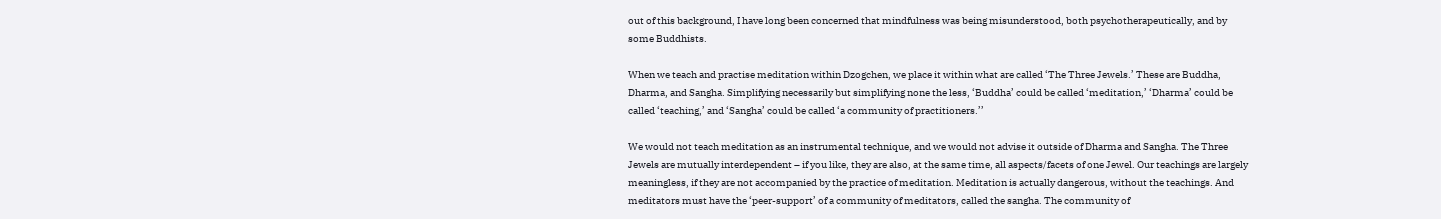out of this background, I have long been concerned that mindfulness was being misunderstood, both psychotherapeutically, and by some Buddhists.

When we teach and practise meditation within Dzogchen, we place it within what are called ‘The Three Jewels.’ These are Buddha, Dharma, and Sangha. Simplifying necessarily but simplifying none the less, ‘Buddha’ could be called ‘meditation,’ ‘Dharma’ could be called ‘teaching,’ and ‘Sangha’ could be called ‘a community of practitioners.’’

We would not teach meditation as an instrumental technique, and we would not advise it outside of Dharma and Sangha. The Three Jewels are mutually interdependent – if you like, they are also, at the same time, all aspects/facets of one Jewel. Our teachings are largely meaningless, if they are not accompanied by the practice of meditation. Meditation is actually dangerous, without the teachings. And meditators must have the ‘peer-support’ of a community of meditators, called the sangha. The community of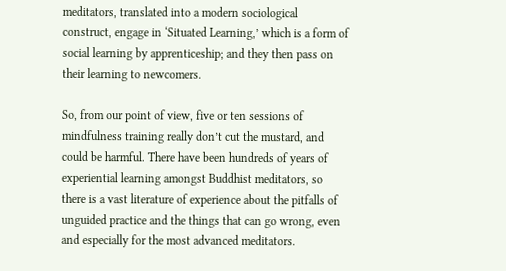meditators, translated into a modern sociological construct, engage in ‘Situated Learning,’ which is a form of social learning by apprenticeship; and they then pass on their learning to newcomers.

So, from our point of view, five or ten sessions of mindfulness training really don’t cut the mustard, and could be harmful. There have been hundreds of years of experiential learning amongst Buddhist meditators, so there is a vast literature of experience about the pitfalls of unguided practice and the things that can go wrong, even and especially for the most advanced meditators.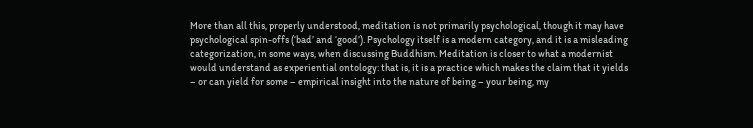More than all this, properly understood, meditation is not primarily psychological, though it may have psychological spin-offs (‘bad’ and ‘good’). Psychology itself is a modern category, and it is a misleading categorization, in some ways, when discussing Buddhism. Meditation is closer to what a modernist would understand as experiential ontology: that is, it is a practice which makes the claim that it yields – or can yield for some – empirical insight into the nature of being – your being, my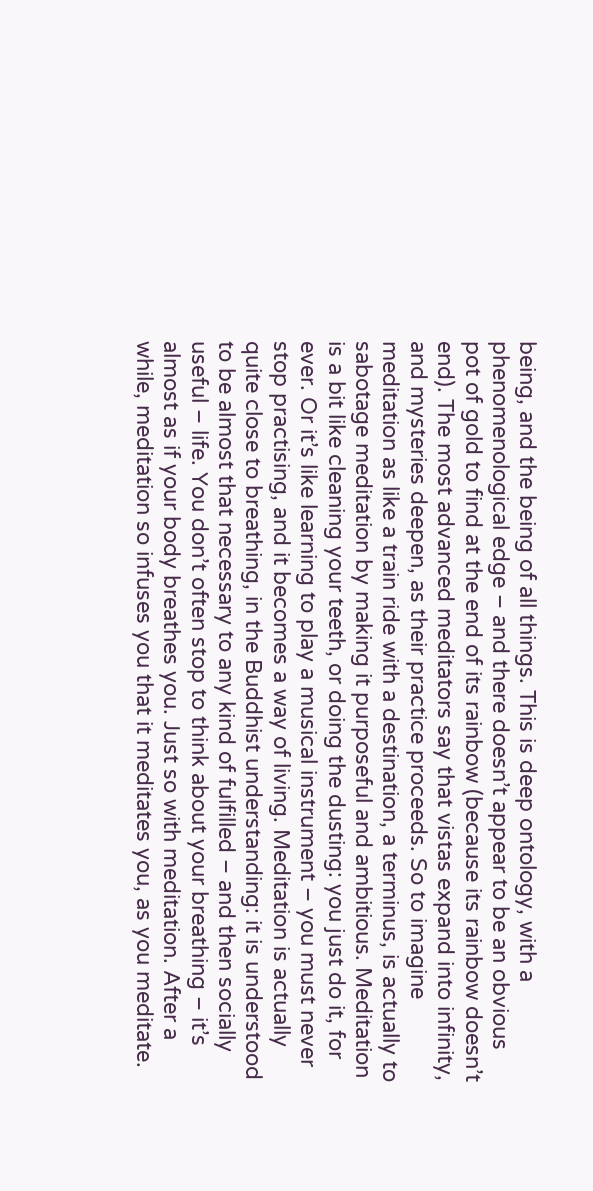being, and the being of all things. This is deep ontology, with a phenomenological edge – and there doesn’t appear to be an obvious pot of gold to find at the end of its rainbow (because its rainbow doesn’t end). The most advanced meditators say that vistas expand into infinity, and mysteries deepen, as their practice proceeds. So to imagine meditation as like a train ride with a destination, a terminus, is actually to sabotage meditation by making it purposeful and ambitious. Meditation is a bit like cleaning your teeth, or doing the dusting: you just do it, for ever. Or it’s like learning to play a musical instrument – you must never stop practising, and it becomes a way of living. Meditation is actually quite close to breathing, in the Buddhist understanding: it is understood to be almost that necessary to any kind of fulfilled – and then socially useful – life. You don’t often stop to think about your breathing – it’s almost as if your body breathes you. Just so with meditation. After a while, meditation so infuses you that it meditates you, as you meditate.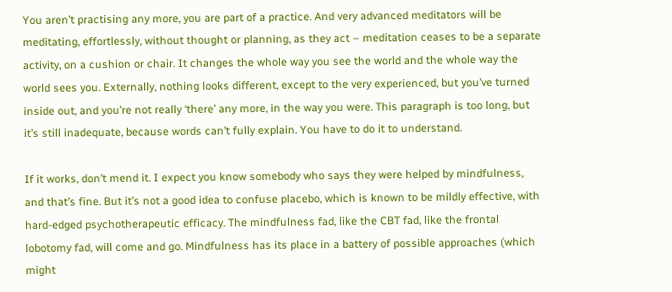You aren’t practising any more, you are part of a practice. And very advanced meditators will be meditating, effortlessly, without thought or planning, as they act – meditation ceases to be a separate activity, on a cushion or chair. It changes the whole way you see the world and the whole way the world sees you. Externally, nothing looks different, except to the very experienced, but you’ve turned inside out, and you’re not really ‘there’ any more, in the way you were. This paragraph is too long, but it’s still inadequate, because words can’t fully explain. You have to do it to understand.

If it works, don’t mend it. I expect you know somebody who says they were helped by mindfulness, and that’s fine. But it’s not a good idea to confuse placebo, which is known to be mildly effective, with hard-edged psychotherapeutic efficacy. The mindfulness fad, like the CBT fad, like the frontal lobotomy fad, will come and go. Mindfulness has its place in a battery of possible approaches (which might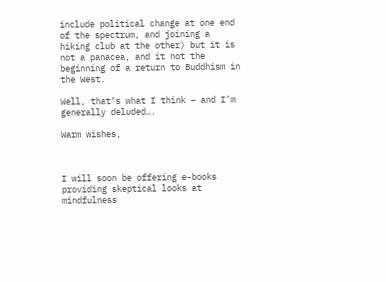include political change at one end of the spectrum, and joining a hiking club at the other) but it is not a panacea, and it not the beginning of a return to Buddhism in the West.

Well, that’s what I think – and I’m generally deluded….

Warm wishes,



I will soon be offering e-books providing skeptical looks at mindfulness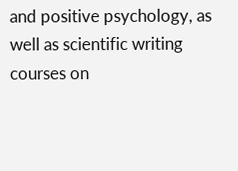and positive psychology, as well as scientific writing courses on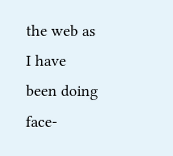the web as I have been doing face-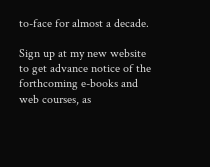to-face for almost a decade.

Sign up at my new website to get advance notice of the forthcoming e-books and web courses, as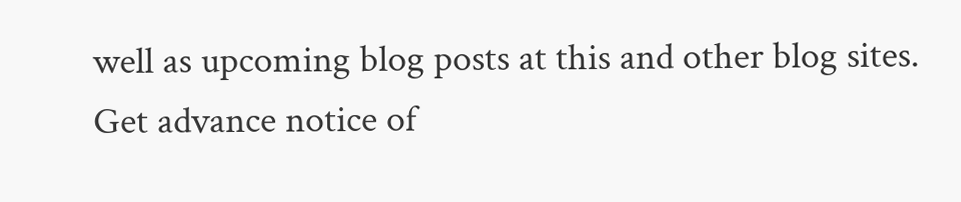well as upcoming blog posts at this and other blog sites.  Get advance notice of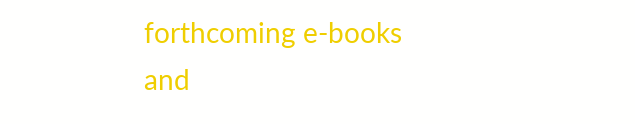forthcoming e-books and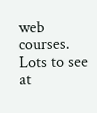web courses. Lots to see at